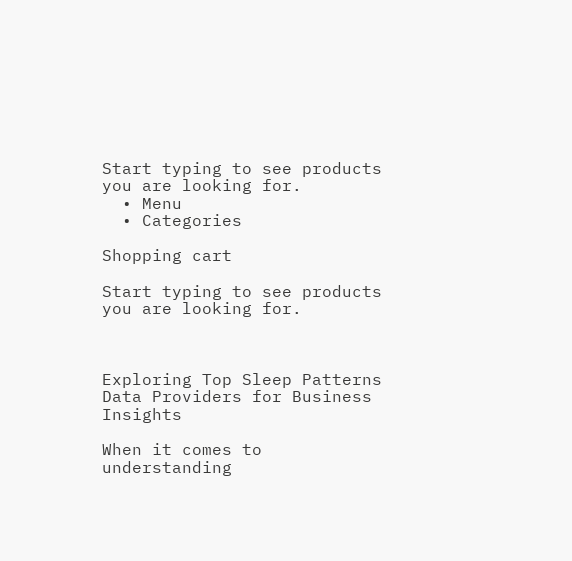Start typing to see products you are looking for.
  • Menu
  • Categories

Shopping cart

Start typing to see products you are looking for.



Exploring Top Sleep Patterns Data Providers for Business Insights

When it comes to understanding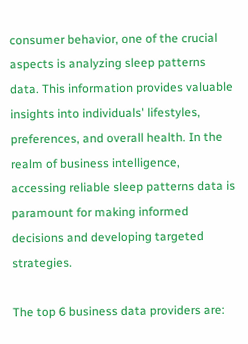consumer behavior, one of the crucial aspects is analyzing sleep patterns data. This information provides valuable insights into individuals' lifestyles, preferences, and overall health. In the realm of business intelligence, accessing reliable sleep patterns data is paramount for making informed decisions and developing targeted strategies.

The top 6 business data providers are: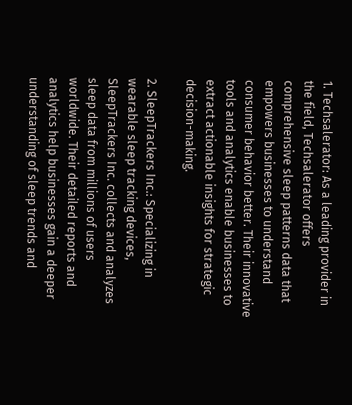1. Techsalerator: As a leading provider in the field, Techsalerator offers comprehensive sleep patterns data that empowers businesses to understand consumer behavior better. Their innovative tools and analytics enable businesses to extract actionable insights for strategic decision-making.

2. SleepTrackers Inc.: Specializing in wearable sleep tracking devices, SleepTrackers Inc. collects and analyzes sleep data from millions of users worldwide. Their detailed reports and analytics help businesses gain a deeper understanding of sleep trends and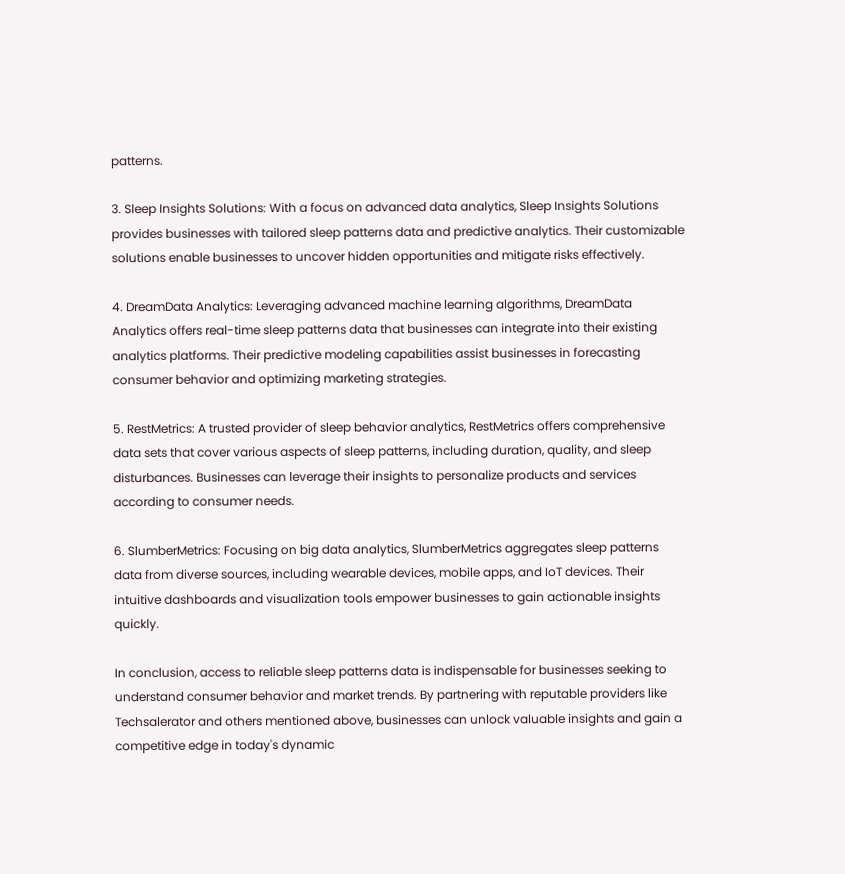patterns.

3. Sleep Insights Solutions: With a focus on advanced data analytics, Sleep Insights Solutions provides businesses with tailored sleep patterns data and predictive analytics. Their customizable solutions enable businesses to uncover hidden opportunities and mitigate risks effectively.

4. DreamData Analytics: Leveraging advanced machine learning algorithms, DreamData Analytics offers real-time sleep patterns data that businesses can integrate into their existing analytics platforms. Their predictive modeling capabilities assist businesses in forecasting consumer behavior and optimizing marketing strategies.

5. RestMetrics: A trusted provider of sleep behavior analytics, RestMetrics offers comprehensive data sets that cover various aspects of sleep patterns, including duration, quality, and sleep disturbances. Businesses can leverage their insights to personalize products and services according to consumer needs.

6. SlumberMetrics: Focusing on big data analytics, SlumberMetrics aggregates sleep patterns data from diverse sources, including wearable devices, mobile apps, and IoT devices. Their intuitive dashboards and visualization tools empower businesses to gain actionable insights quickly.

In conclusion, access to reliable sleep patterns data is indispensable for businesses seeking to understand consumer behavior and market trends. By partnering with reputable providers like Techsalerator and others mentioned above, businesses can unlock valuable insights and gain a competitive edge in today's dynamic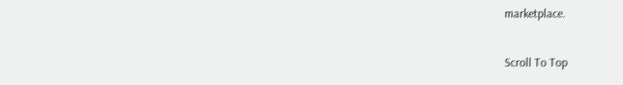marketplace.

Scroll To Top